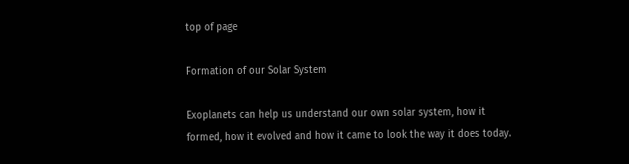top of page

Formation of our Solar System

Exoplanets can help us understand our own solar system, how it formed, how it evolved and how it came to look the way it does today.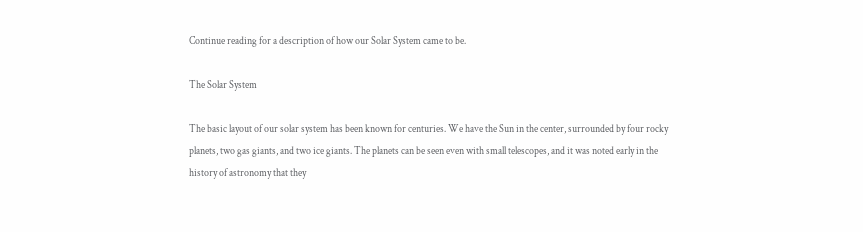Continue reading for a description of how our Solar System came to be.

The Solar System

The basic layout of our solar system has been known for centuries. We have the Sun in the center, surrounded by four rocky planets, two gas giants, and two ice giants. The planets can be seen even with small telescopes, and it was noted early in the history of astronomy that they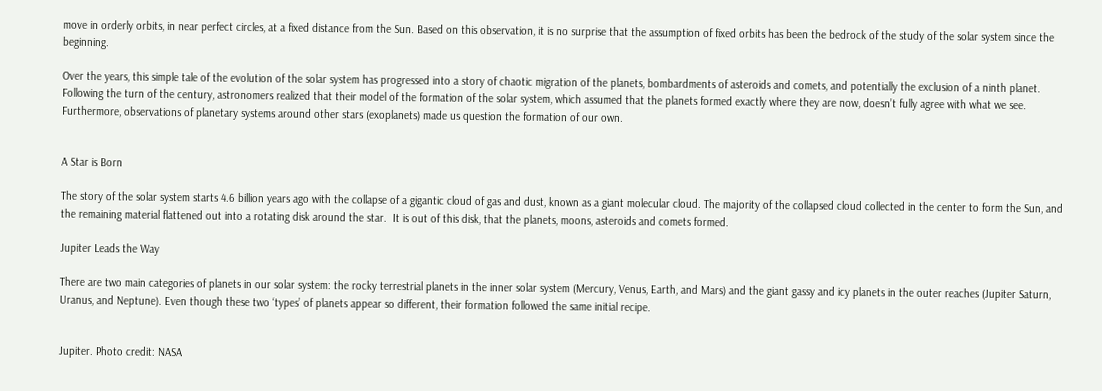move in orderly orbits, in near perfect circles, at a fixed distance from the Sun. Based on this observation, it is no surprise that the assumption of fixed orbits has been the bedrock of the study of the solar system since the beginning.

Over the years, this simple tale of the evolution of the solar system has progressed into a story of chaotic migration of the planets, bombardments of asteroids and comets, and potentially the exclusion of a ninth planet. Following the turn of the century, astronomers realized that their model of the formation of the solar system, which assumed that the planets formed exactly where they are now, doesn’t fully agree with what we see. Furthermore, observations of planetary systems around other stars (exoplanets) made us question the formation of our own.


A Star is Born

The story of the solar system starts 4.6 billion years ago with the collapse of a gigantic cloud of gas and dust, known as a giant molecular cloud. The majority of the collapsed cloud collected in the center to form the Sun, and the remaining material flattened out into a rotating disk around the star.  It is out of this disk, that the planets, moons, asteroids and comets formed.

Jupiter Leads the Way

There are two main categories of planets in our solar system: the rocky terrestrial planets in the inner solar system (Mercury, Venus, Earth, and Mars) and the giant gassy and icy planets in the outer reaches (Jupiter Saturn, Uranus, and Neptune). Even though these two ‘types’ of planets appear so different, their formation followed the same initial recipe.


Jupiter. Photo credit: NASA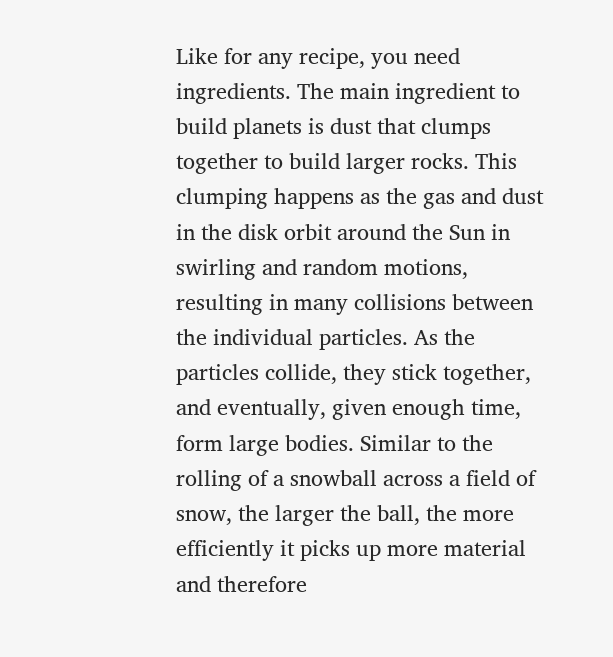Like for any recipe, you need ingredients. The main ingredient to build planets is dust that clumps together to build larger rocks. This clumping happens as the gas and dust in the disk orbit around the Sun in swirling and random motions, resulting in many collisions between the individual particles. As the particles collide, they stick together, and eventually, given enough time, form large bodies. Similar to the rolling of a snowball across a field of snow, the larger the ball, the more efficiently it picks up more material and therefore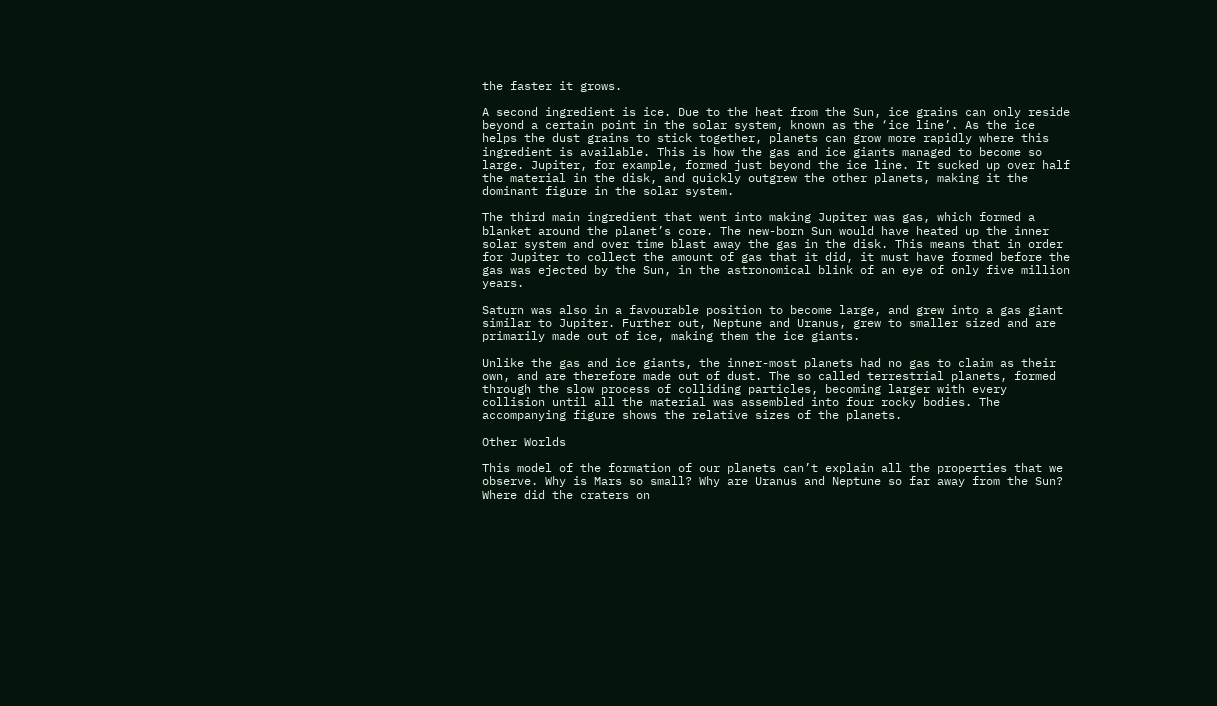the faster it grows.

A second ingredient is ice. Due to the heat from the Sun, ice grains can only reside beyond a certain point in the solar system, known as the ‘ice line’. As the ice helps the dust grains to stick together, planets can grow more rapidly where this ingredient is available. This is how the gas and ice giants managed to become so large. Jupiter, for example, formed just beyond the ice line. It sucked up over half the material in the disk, and quickly outgrew the other planets, making it the dominant figure in the solar system.

The third main ingredient that went into making Jupiter was gas, which formed a blanket around the planet’s core. The new-born Sun would have heated up the inner solar system and over time blast away the gas in the disk. This means that in order for Jupiter to collect the amount of gas that it did, it must have formed before the gas was ejected by the Sun, in the astronomical blink of an eye of only five million years.

Saturn was also in a favourable position to become large, and grew into a gas giant similar to Jupiter. Further out, Neptune and Uranus, grew to smaller sized and are primarily made out of ice, making them the ice giants.

Unlike the gas and ice giants, the inner-most planets had no gas to claim as their own, and are therefore made out of dust. The so called terrestrial planets, formed through the slow process of colliding particles, becoming larger with every collision until all the material was assembled into four rocky bodies. The accompanying figure shows the relative sizes of the planets.

Other Worlds

This model of the formation of our planets can’t explain all the properties that we observe. Why is Mars so small? Why are Uranus and Neptune so far away from the Sun? Where did the craters on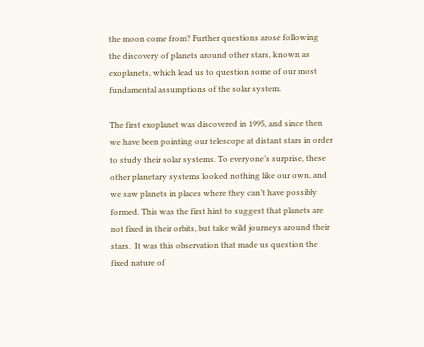the moon come from? Further questions arose following the discovery of planets around other stars, known as exoplanets, which lead us to question some of our most fundamental assumptions of the solar system.

The first exoplanet was discovered in 1995, and since then we have been pointing our telescope at distant stars in order to study their solar systems. To everyone’s surprise, these other planetary systems looked nothing like our own, and we saw planets in places where they can’t have possibly formed. This was the first hint to suggest that planets are not fixed in their orbits, but take wild journeys around their stars.  It was this observation that made us question the fixed nature of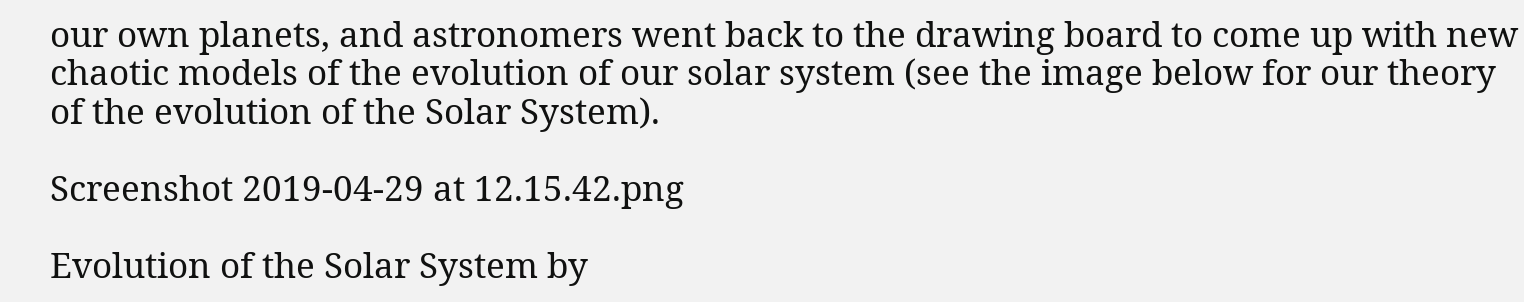our own planets, and astronomers went back to the drawing board to come up with new chaotic models of the evolution of our solar system (see the image below for our theory of the evolution of the Solar System).

Screenshot 2019-04-29 at 12.15.42.png

Evolution of the Solar System by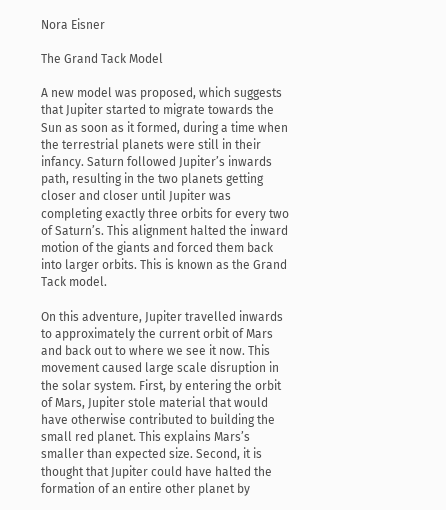Nora Eisner

The Grand Tack Model

A new model was proposed, which suggests that Jupiter started to migrate towards the Sun as soon as it formed, during a time when the terrestrial planets were still in their infancy. Saturn followed Jupiter’s inwards path, resulting in the two planets getting closer and closer until Jupiter was completing exactly three orbits for every two of Saturn’s. This alignment halted the inward motion of the giants and forced them back into larger orbits. This is known as the Grand Tack model.

On this adventure, Jupiter travelled inwards to approximately the current orbit of Mars and back out to where we see it now. This movement caused large scale disruption in the solar system. First, by entering the orbit of Mars, Jupiter stole material that would have otherwise contributed to building the small red planet. This explains Mars’s smaller than expected size. Second, it is thought that Jupiter could have halted the formation of an entire other planet by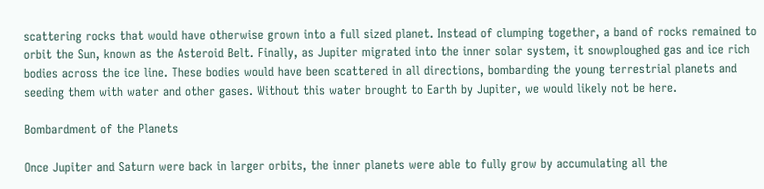scattering rocks that would have otherwise grown into a full sized planet. Instead of clumping together, a band of rocks remained to orbit the Sun, known as the Asteroid Belt. Finally, as Jupiter migrated into the inner solar system, it snowploughed gas and ice rich bodies across the ice line. These bodies would have been scattered in all directions, bombarding the young terrestrial planets and seeding them with water and other gases. Without this water brought to Earth by Jupiter, we would likely not be here.

Bombardment of the Planets

Once Jupiter and Saturn were back in larger orbits, the inner planets were able to fully grow by accumulating all the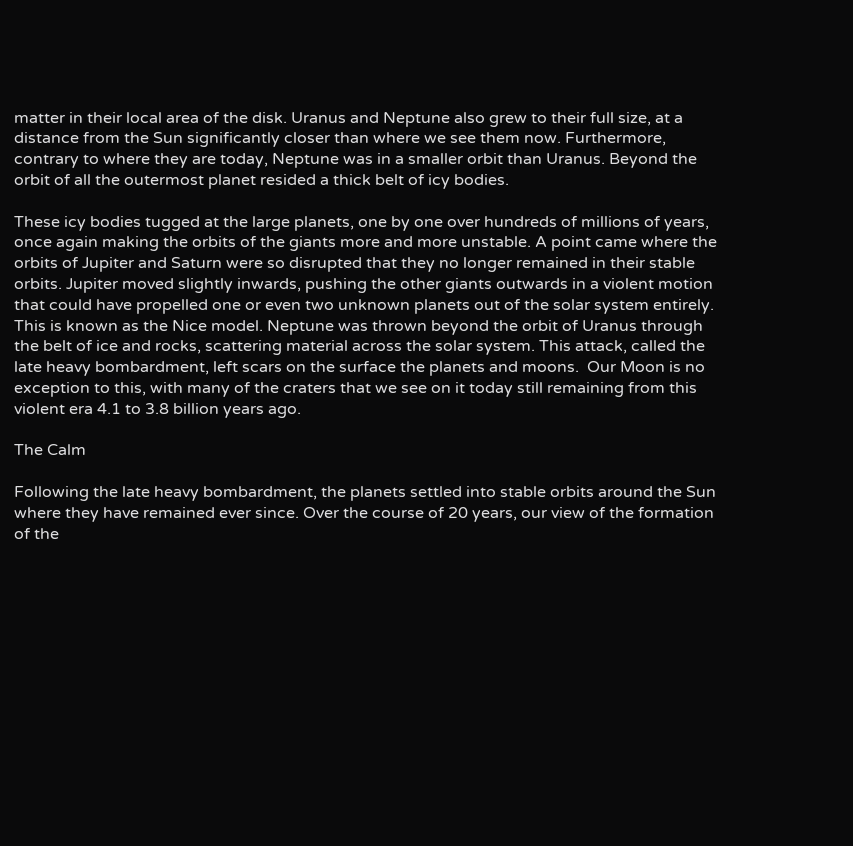matter in their local area of the disk. Uranus and Neptune also grew to their full size, at a distance from the Sun significantly closer than where we see them now. Furthermore, contrary to where they are today, Neptune was in a smaller orbit than Uranus. Beyond the orbit of all the outermost planet resided a thick belt of icy bodies.

These icy bodies tugged at the large planets, one by one over hundreds of millions of years, once again making the orbits of the giants more and more unstable. A point came where the orbits of Jupiter and Saturn were so disrupted that they no longer remained in their stable orbits. Jupiter moved slightly inwards, pushing the other giants outwards in a violent motion that could have propelled one or even two unknown planets out of the solar system entirely. This is known as the Nice model. Neptune was thrown beyond the orbit of Uranus through the belt of ice and rocks, scattering material across the solar system. This attack, called the late heavy bombardment, left scars on the surface the planets and moons.  Our Moon is no exception to this, with many of the craters that we see on it today still remaining from this violent era 4.1 to 3.8 billion years ago.

The Calm

Following the late heavy bombardment, the planets settled into stable orbits around the Sun where they have remained ever since. Over the course of 20 years, our view of the formation of the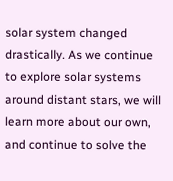solar system changed drastically. As we continue to explore solar systems around distant stars, we will learn more about our own, and continue to solve the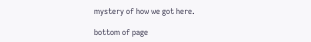mystery of how we got here.

bottom of page